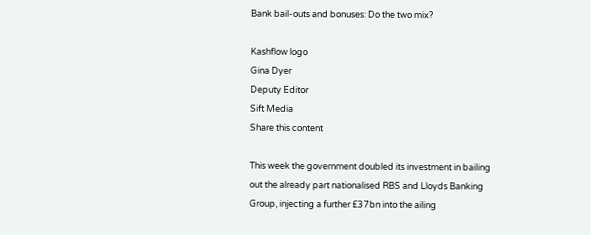Bank bail-outs and bonuses: Do the two mix?

Kashflow logo
Gina Dyer
Deputy Editor
Sift Media
Share this content

This week the government doubled its investment in bailing out the already part nationalised RBS and Lloyds Banking Group, injecting a further £37bn into the ailing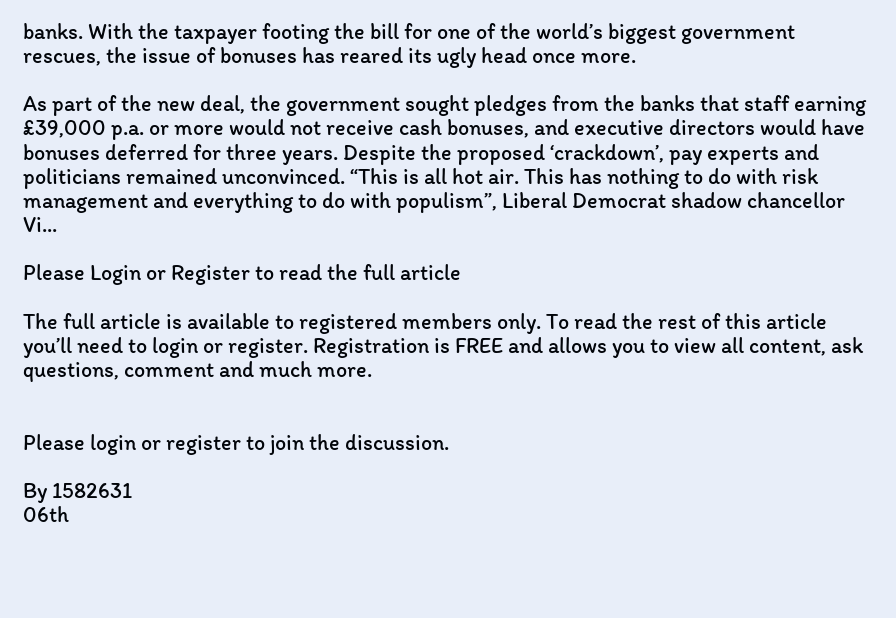banks. With the taxpayer footing the bill for one of the world’s biggest government rescues, the issue of bonuses has reared its ugly head once more.

As part of the new deal, the government sought pledges from the banks that staff earning £39,000 p.a. or more would not receive cash bonuses, and executive directors would have bonuses deferred for three years. Despite the proposed ‘crackdown’, pay experts and politicians remained unconvinced. “This is all hot air. This has nothing to do with risk management and everything to do with populism”, Liberal Democrat shadow chancellor Vi...

Please Login or Register to read the full article

The full article is available to registered members only. To read the rest of this article you’ll need to login or register. Registration is FREE and allows you to view all content, ask questions, comment and much more.


Please login or register to join the discussion.

By 1582631
06th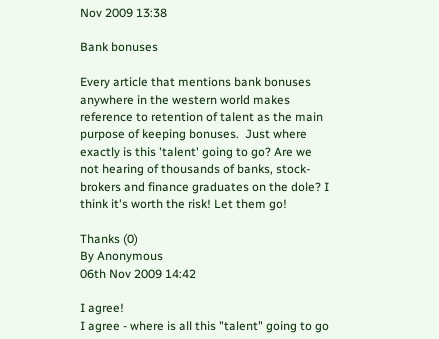Nov 2009 13:38

Bank bonuses

Every article that mentions bank bonuses anywhere in the western world makes reference to retention of talent as the main purpose of keeping bonuses.  Just where exactly is this 'talent' going to go? Are we not hearing of thousands of banks, stock-brokers and finance graduates on the dole? I think it's worth the risk! Let them go!

Thanks (0)
By Anonymous
06th Nov 2009 14:42

I agree!
I agree - where is all this "talent" going to go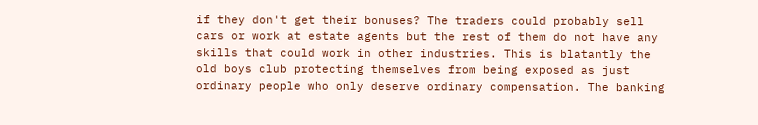if they don't get their bonuses? The traders could probably sell cars or work at estate agents but the rest of them do not have any skills that could work in other industries. This is blatantly the old boys club protecting themselves from being exposed as just ordinary people who only deserve ordinary compensation. The banking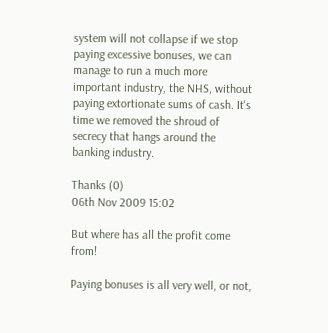system will not collapse if we stop paying excessive bonuses, we can manage to run a much more important industry, the NHS, without paying extortionate sums of cash. It's time we removed the shroud of secrecy that hangs around the banking industry.

Thanks (0)
06th Nov 2009 15:02

But where has all the profit come from!

Paying bonuses is all very well, or not,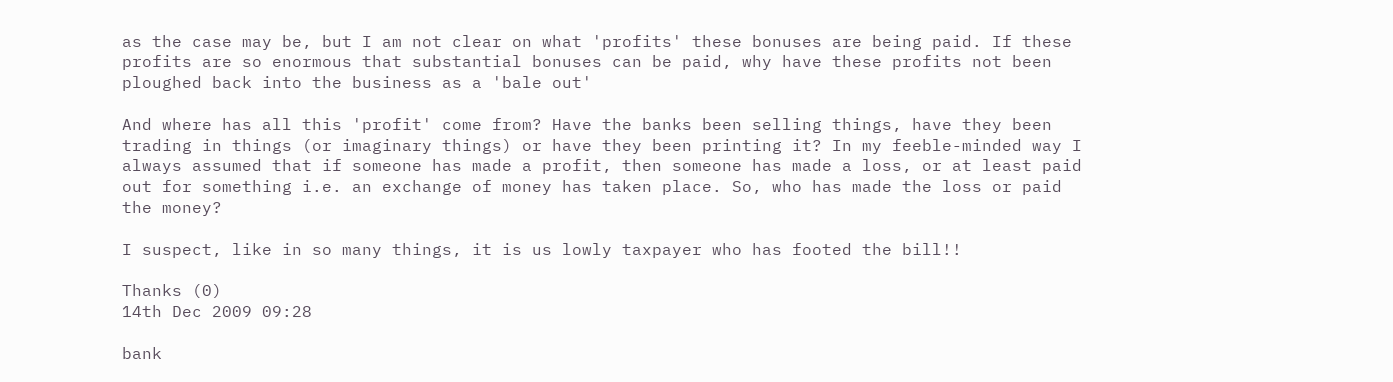as the case may be, but I am not clear on what 'profits' these bonuses are being paid. If these profits are so enormous that substantial bonuses can be paid, why have these profits not been ploughed back into the business as a 'bale out'

And where has all this 'profit' come from? Have the banks been selling things, have they been trading in things (or imaginary things) or have they been printing it? In my feeble-minded way I always assumed that if someone has made a profit, then someone has made a loss, or at least paid out for something i.e. an exchange of money has taken place. So, who has made the loss or paid the money?

I suspect, like in so many things, it is us lowly taxpayer who has footed the bill!!

Thanks (0)
14th Dec 2009 09:28

bank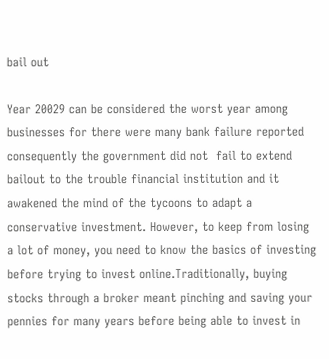bail out

Year 20029 can be considered the worst year among businesses for there were many bank failure reported consequently the government did not  fail to extend bailout to the trouble financial institution and it awakened the mind of the tycoons to adapt a conservative investment. However, to keep from losing a lot of money, you need to know the basics of investing before trying to invest online.Traditionally, buying stocks through a broker meant pinching and saving your pennies for many years before being able to invest in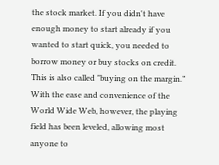the stock market. If you didn't have enough money to start already if you wanted to start quick, you needed to borrow money or buy stocks on credit. This is also called "buying on the margin.” With the ease and convenience of the World Wide Web, however, the playing field has been leveled, allowing most anyone to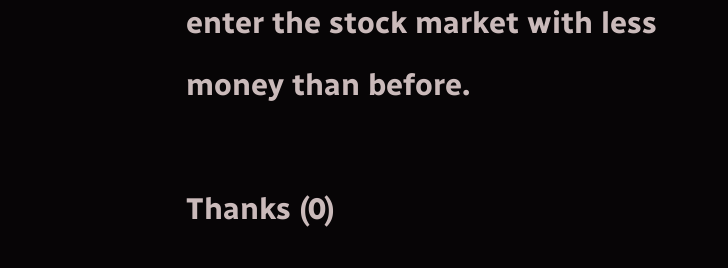enter the stock market with less money than before.

Thanks (0)